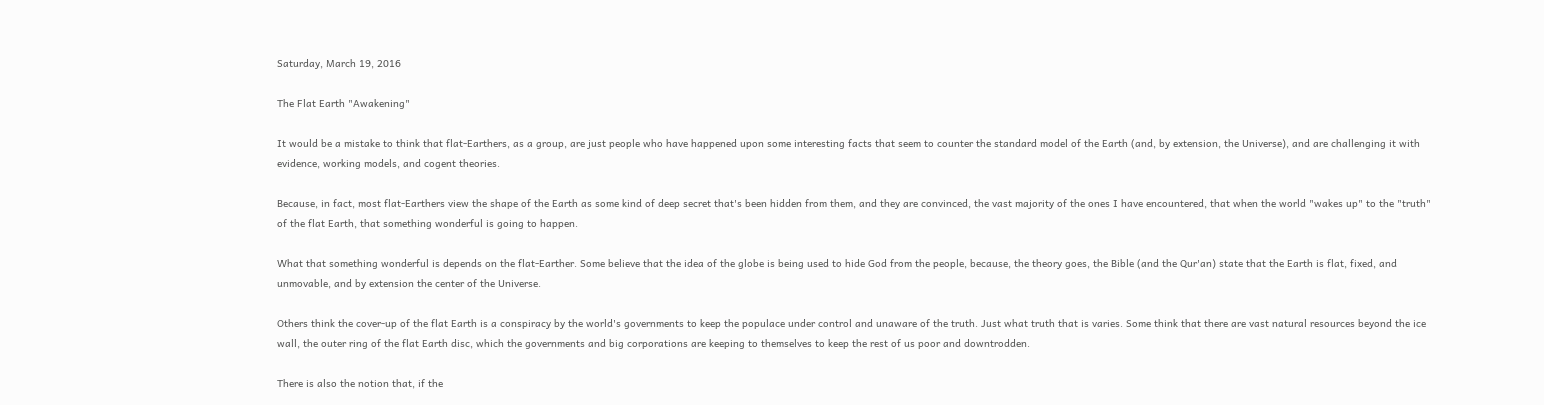Saturday, March 19, 2016

The Flat Earth "Awakening"

It would be a mistake to think that flat-Earthers, as a group, are just people who have happened upon some interesting facts that seem to counter the standard model of the Earth (and, by extension, the Universe), and are challenging it with evidence, working models, and cogent theories.

Because, in fact, most flat-Earthers view the shape of the Earth as some kind of deep secret that's been hidden from them, and they are convinced, the vast majority of the ones I have encountered, that when the world "wakes up" to the "truth" of the flat Earth, that something wonderful is going to happen.

What that something wonderful is depends on the flat-Earther. Some believe that the idea of the globe is being used to hide God from the people, because, the theory goes, the Bible (and the Qur'an) state that the Earth is flat, fixed, and unmovable, and by extension the center of the Universe.

Others think the cover-up of the flat Earth is a conspiracy by the world's governments to keep the populace under control and unaware of the truth. Just what truth that is varies. Some think that there are vast natural resources beyond the ice wall, the outer ring of the flat Earth disc, which the governments and big corporations are keeping to themselves to keep the rest of us poor and downtrodden.

There is also the notion that, if the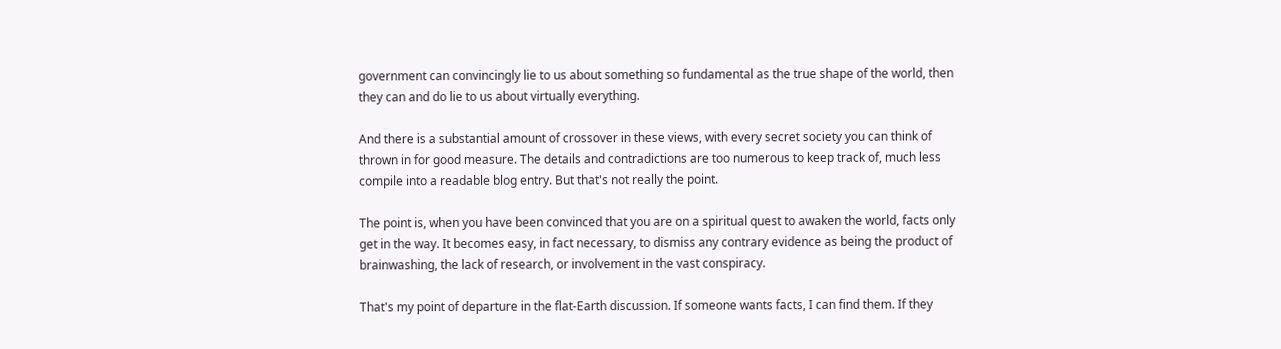government can convincingly lie to us about something so fundamental as the true shape of the world, then they can and do lie to us about virtually everything.

And there is a substantial amount of crossover in these views, with every secret society you can think of thrown in for good measure. The details and contradictions are too numerous to keep track of, much less compile into a readable blog entry. But that's not really the point.

The point is, when you have been convinced that you are on a spiritual quest to awaken the world, facts only get in the way. It becomes easy, in fact necessary, to dismiss any contrary evidence as being the product of brainwashing, the lack of research, or involvement in the vast conspiracy.

That's my point of departure in the flat-Earth discussion. If someone wants facts, I can find them. If they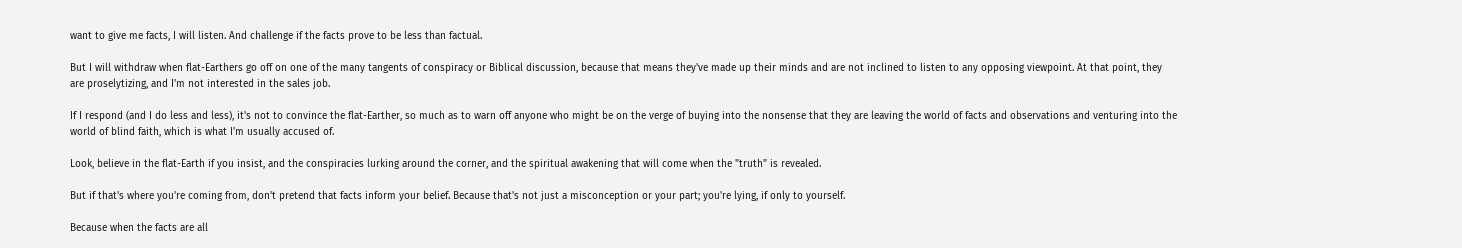want to give me facts, I will listen. And challenge if the facts prove to be less than factual.

But I will withdraw when flat-Earthers go off on one of the many tangents of conspiracy or Biblical discussion, because that means they've made up their minds and are not inclined to listen to any opposing viewpoint. At that point, they are proselytizing, and I'm not interested in the sales job.

If I respond (and I do less and less), it's not to convince the flat-Earther, so much as to warn off anyone who might be on the verge of buying into the nonsense that they are leaving the world of facts and observations and venturing into the world of blind faith, which is what I'm usually accused of.

Look, believe in the flat-Earth if you insist, and the conspiracies lurking around the corner, and the spiritual awakening that will come when the "truth" is revealed.

But if that's where you're coming from, don't pretend that facts inform your belief. Because that's not just a misconception or your part; you're lying, if only to yourself.

Because when the facts are all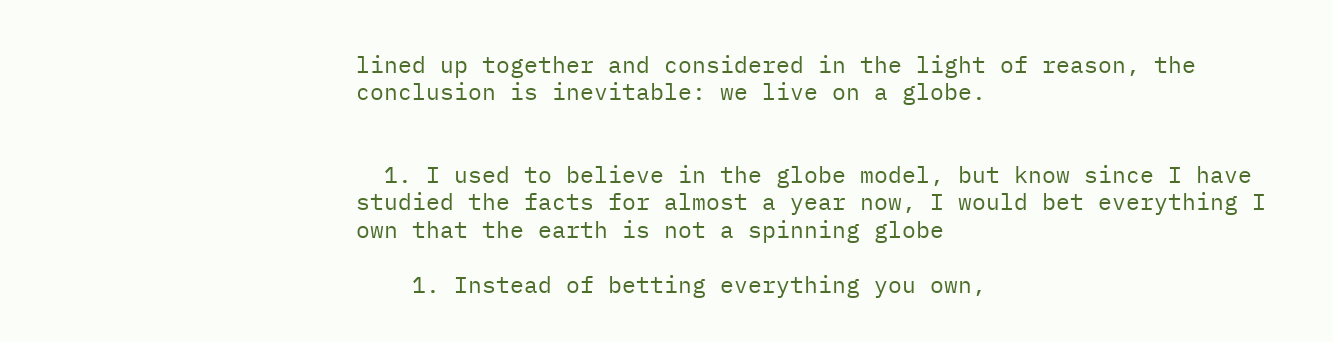lined up together and considered in the light of reason, the conclusion is inevitable: we live on a globe.


  1. I used to believe in the globe model, but know since I have studied the facts for almost a year now, I would bet everything I own that the earth is not a spinning globe

    1. Instead of betting everything you own,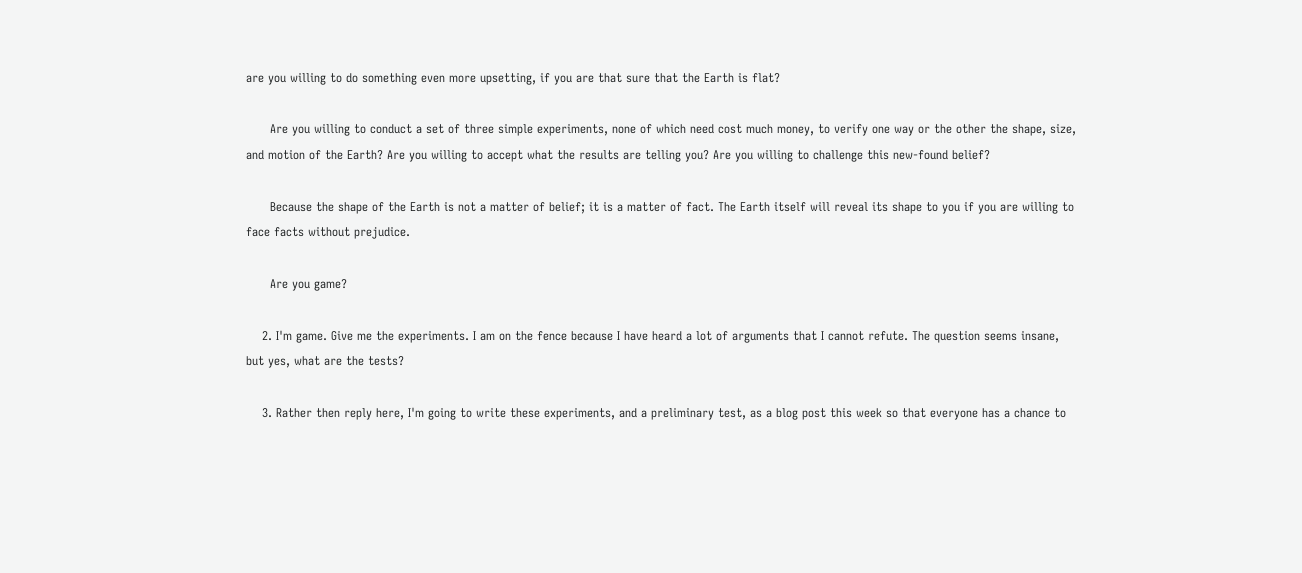are you willing to do something even more upsetting, if you are that sure that the Earth is flat?

      Are you willing to conduct a set of three simple experiments, none of which need cost much money, to verify one way or the other the shape, size, and motion of the Earth? Are you willing to accept what the results are telling you? Are you willing to challenge this new-found belief?

      Because the shape of the Earth is not a matter of belief; it is a matter of fact. The Earth itself will reveal its shape to you if you are willing to face facts without prejudice.

      Are you game?

    2. I'm game. Give me the experiments. I am on the fence because I have heard a lot of arguments that I cannot refute. The question seems insane, but yes, what are the tests?

    3. Rather then reply here, I'm going to write these experiments, and a preliminary test, as a blog post this week so that everyone has a chance to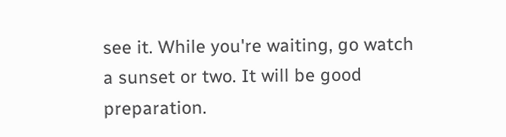see it. While you're waiting, go watch a sunset or two. It will be good preparation.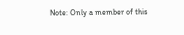Note: Only a member of this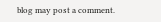blog may post a comment.